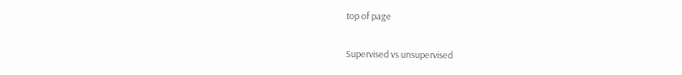top of page

Supervised vs unsupervised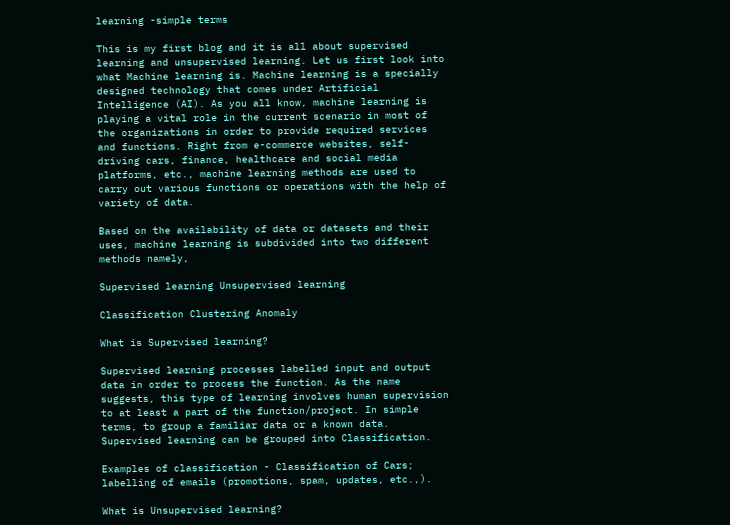learning -simple terms

This is my first blog and it is all about supervised learning and unsupervised learning. Let us first look into what Machine learning is. Machine learning is a specially designed technology that comes under Artificial Intelligence (AI). As you all know, machine learning is playing a vital role in the current scenario in most of the organizations in order to provide required services and functions. Right from e-commerce websites, self-driving cars, finance, healthcare and social media platforms, etc., machine learning methods are used to carry out various functions or operations with the help of variety of data.

Based on the availability of data or datasets and their uses, machine learning is subdivided into two different methods namely,

Supervised learning Unsupervised learning

Classification Clustering Anomaly

What is Supervised learning?

Supervised learning processes labelled input and output data in order to process the function. As the name suggests, this type of learning involves human supervision to at least a part of the function/project. In simple terms, to group a familiar data or a known data. Supervised learning can be grouped into Classification.

Examples of classification - Classification of Cars; labelling of emails (promotions, spam, updates, etc.,).

What is Unsupervised learning?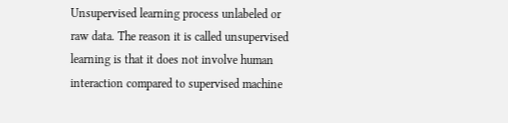Unsupervised learning process unlabeled or raw data. The reason it is called unsupervised learning is that it does not involve human interaction compared to supervised machine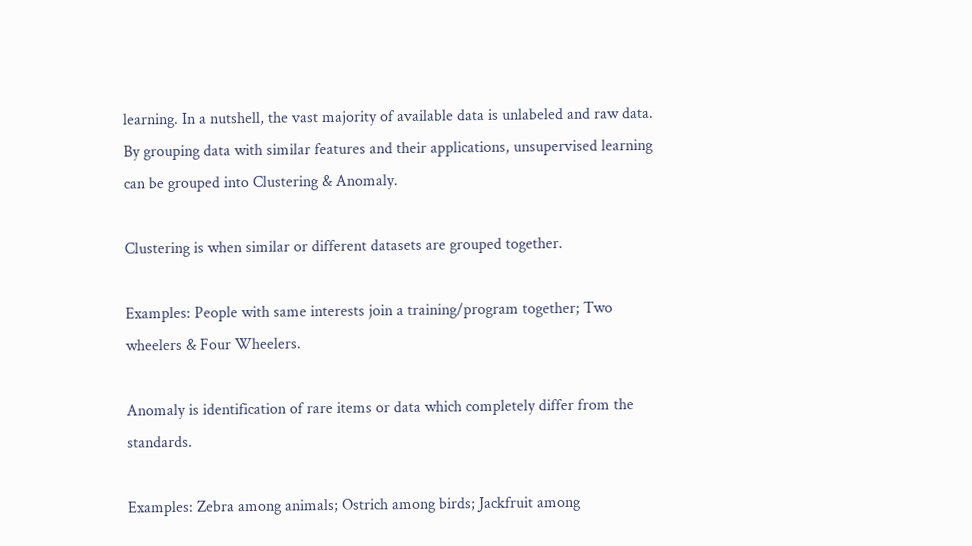learning. In a nutshell, the vast majority of available data is unlabeled and raw data. By grouping data with similar features and their applications, unsupervised learning can be grouped into Clustering & Anomaly.

Clustering is when similar or different datasets are grouped together.

Examples: People with same interests join a training/program together; Two wheelers & Four Wheelers.

Anomaly is identification of rare items or data which completely differ from the standards.

Examples: Zebra among animals; Ostrich among birds; Jackfruit among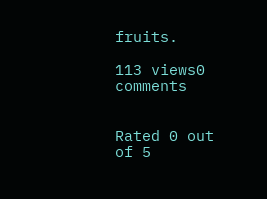fruits.

113 views0 comments


Rated 0 out of 5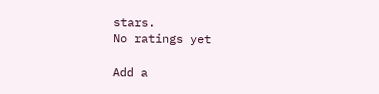stars.
No ratings yet

Add a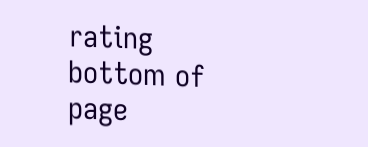rating
bottom of page